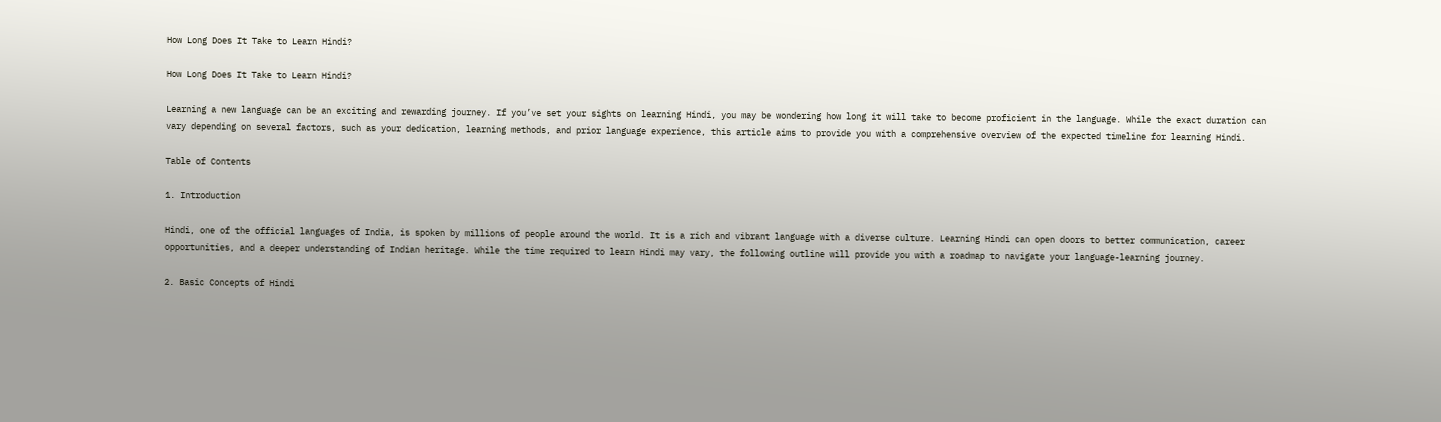How Long Does It Take to Learn Hindi?

How Long Does It Take to Learn Hindi?

Learning a new language can be an exciting and rewarding journey. If you’ve set your sights on learning Hindi, you may be wondering how long it will take to become proficient in the language. While the exact duration can vary depending on several factors, such as your dedication, learning methods, and prior language experience, this article aims to provide you with a comprehensive overview of the expected timeline for learning Hindi.

Table of Contents

1. Introduction

Hindi, one of the official languages of India, is spoken by millions of people around the world. It is a rich and vibrant language with a diverse culture. Learning Hindi can open doors to better communication, career opportunities, and a deeper understanding of Indian heritage. While the time required to learn Hindi may vary, the following outline will provide you with a roadmap to navigate your language-learning journey.

2. Basic Concepts of Hindi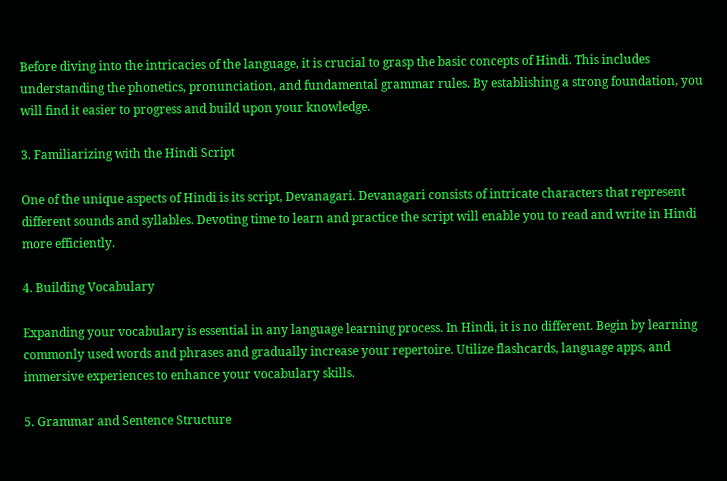Before diving into the intricacies of the language, it is crucial to grasp the basic concepts of Hindi. This includes understanding the phonetics, pronunciation, and fundamental grammar rules. By establishing a strong foundation, you will find it easier to progress and build upon your knowledge.

3. Familiarizing with the Hindi Script

One of the unique aspects of Hindi is its script, Devanagari. Devanagari consists of intricate characters that represent different sounds and syllables. Devoting time to learn and practice the script will enable you to read and write in Hindi more efficiently.

4. Building Vocabulary

Expanding your vocabulary is essential in any language learning process. In Hindi, it is no different. Begin by learning commonly used words and phrases and gradually increase your repertoire. Utilize flashcards, language apps, and immersive experiences to enhance your vocabulary skills.

5. Grammar and Sentence Structure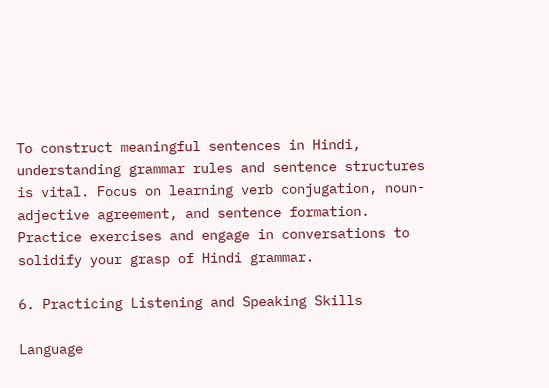To construct meaningful sentences in Hindi, understanding grammar rules and sentence structures is vital. Focus on learning verb conjugation, noun-adjective agreement, and sentence formation. Practice exercises and engage in conversations to solidify your grasp of Hindi grammar.

6. Practicing Listening and Speaking Skills

Language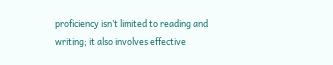proficiency isn’t limited to reading and writing; it also involves effective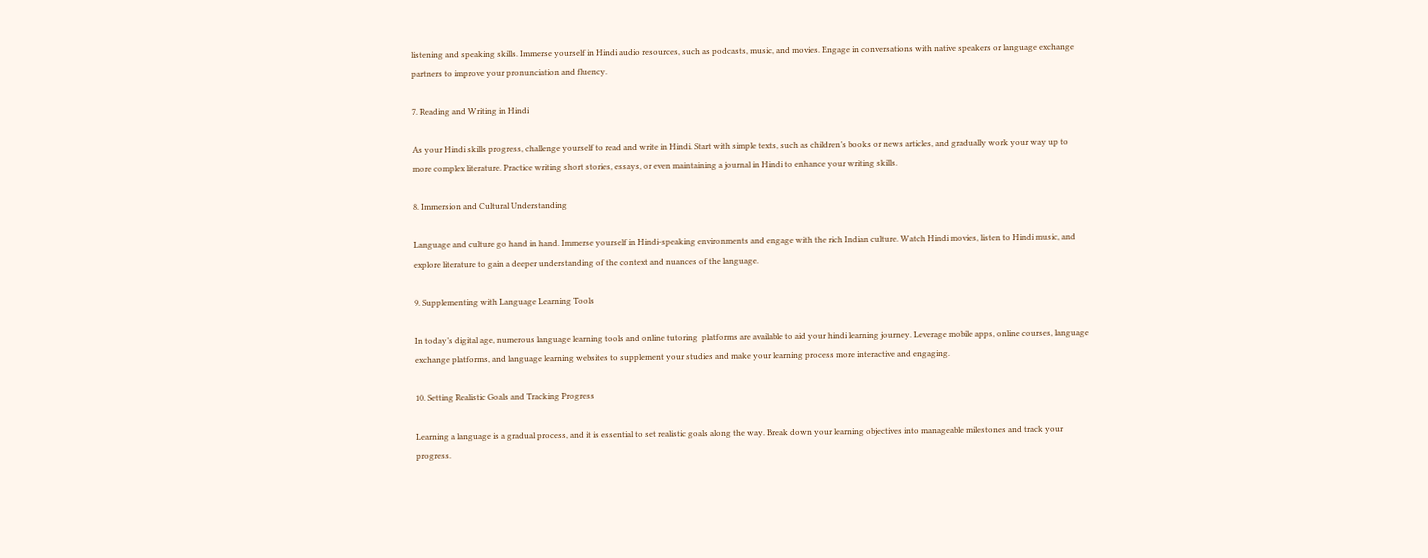listening and speaking skills. Immerse yourself in Hindi audio resources, such as podcasts, music, and movies. Engage in conversations with native speakers or language exchange partners to improve your pronunciation and fluency.

7. Reading and Writing in Hindi

As your Hindi skills progress, challenge yourself to read and write in Hindi. Start with simple texts, such as children’s books or news articles, and gradually work your way up to more complex literature. Practice writing short stories, essays, or even maintaining a journal in Hindi to enhance your writing skills.

8. Immersion and Cultural Understanding

Language and culture go hand in hand. Immerse yourself in Hindi-speaking environments and engage with the rich Indian culture. Watch Hindi movies, listen to Hindi music, and explore literature to gain a deeper understanding of the context and nuances of the language.

9. Supplementing with Language Learning Tools

In today’s digital age, numerous language learning tools and online tutoring  platforms are available to aid your hindi learning journey. Leverage mobile apps, online courses, language exchange platforms, and language learning websites to supplement your studies and make your learning process more interactive and engaging.

10. Setting Realistic Goals and Tracking Progress

Learning a language is a gradual process, and it is essential to set realistic goals along the way. Break down your learning objectives into manageable milestones and track your progress.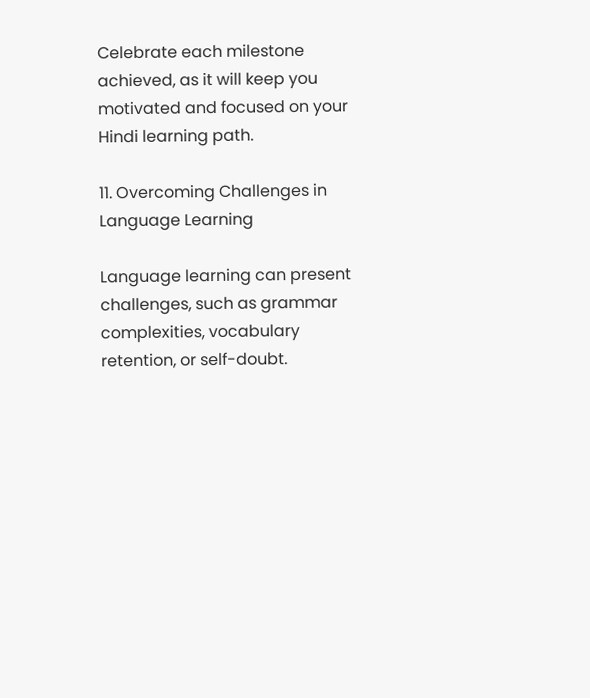Celebrate each milestone achieved, as it will keep you motivated and focused on your Hindi learning path.

11. Overcoming Challenges in Language Learning

Language learning can present challenges, such as grammar complexities, vocabulary retention, or self-doubt.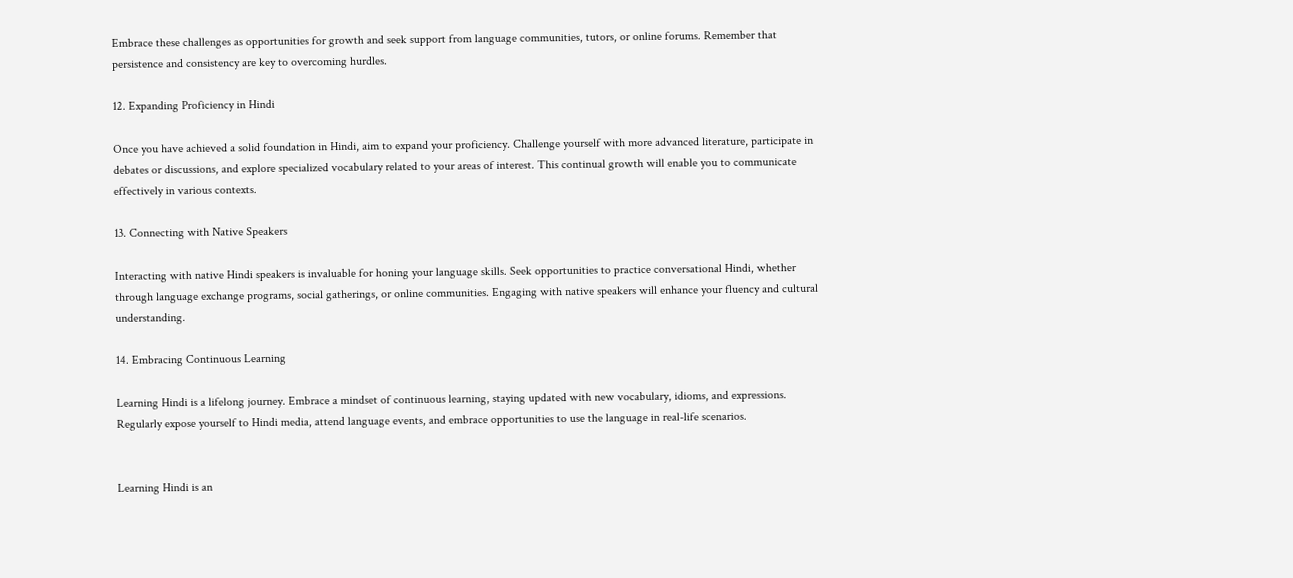Embrace these challenges as opportunities for growth and seek support from language communities, tutors, or online forums. Remember that persistence and consistency are key to overcoming hurdles.

12. Expanding Proficiency in Hindi

Once you have achieved a solid foundation in Hindi, aim to expand your proficiency. Challenge yourself with more advanced literature, participate in debates or discussions, and explore specialized vocabulary related to your areas of interest. This continual growth will enable you to communicate effectively in various contexts.

13. Connecting with Native Speakers

Interacting with native Hindi speakers is invaluable for honing your language skills. Seek opportunities to practice conversational Hindi, whether through language exchange programs, social gatherings, or online communities. Engaging with native speakers will enhance your fluency and cultural understanding.

14. Embracing Continuous Learning

Learning Hindi is a lifelong journey. Embrace a mindset of continuous learning, staying updated with new vocabulary, idioms, and expressions. Regularly expose yourself to Hindi media, attend language events, and embrace opportunities to use the language in real-life scenarios.


Learning Hindi is an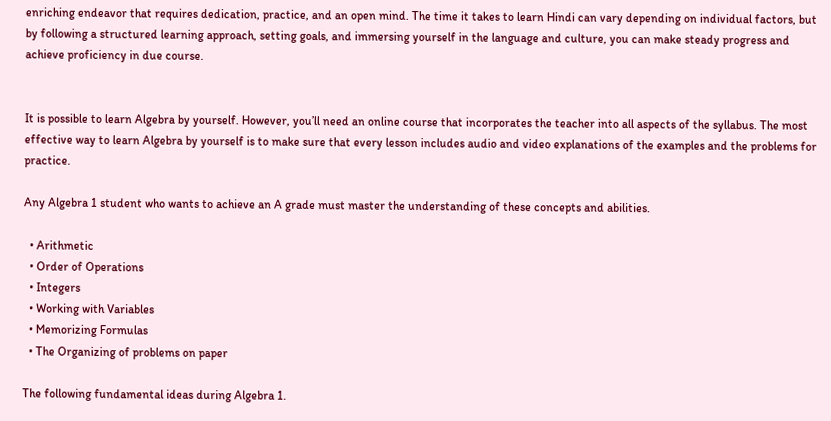enriching endeavor that requires dedication, practice, and an open mind. The time it takes to learn Hindi can vary depending on individual factors, but by following a structured learning approach, setting goals, and immersing yourself in the language and culture, you can make steady progress and achieve proficiency in due course.


It is possible to learn Algebra by yourself. However, you’ll need an online course that incorporates the teacher into all aspects of the syllabus. The most effective way to learn Algebra by yourself is to make sure that every lesson includes audio and video explanations of the examples and the problems for practice.

Any Algebra 1 student who wants to achieve an A grade must master the understanding of these concepts and abilities.

  • Arithmetic
  • Order of Operations
  • Integers
  • Working with Variables
  • Memorizing Formulas
  • The Organizing of problems on paper

The following fundamental ideas during Algebra 1.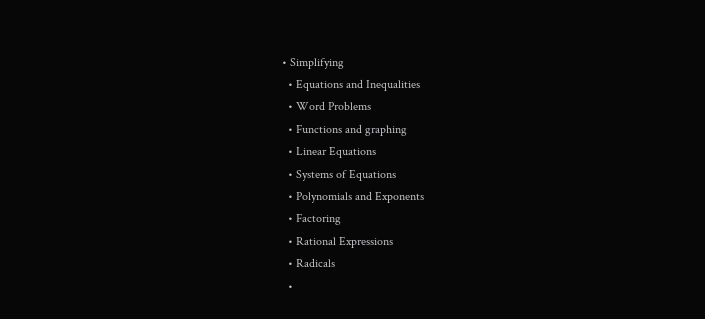• Simplifying
  • Equations and Inequalities
  • Word Problems
  • Functions and graphing
  • Linear Equations
  • Systems of Equations
  • Polynomials and Exponents
  • Factoring
  • Rational Expressions
  • Radicals
  •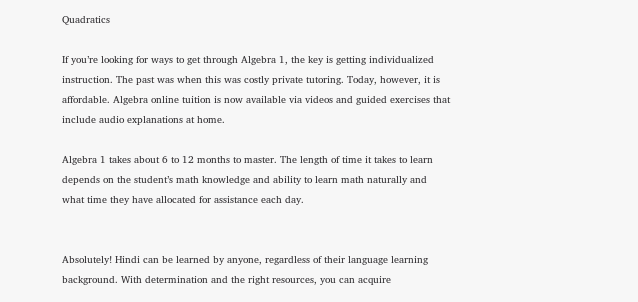Quadratics

If you’re looking for ways to get through Algebra 1, the key is getting individualized instruction. The past was when this was costly private tutoring. Today, however, it is affordable. Algebra online tuition is now available via videos and guided exercises that include audio explanations at home.

Algebra 1 takes about 6 to 12 months to master. The length of time it takes to learn depends on the student’s math knowledge and ability to learn math naturally and what time they have allocated for assistance each day.


Absolutely! Hindi can be learned by anyone, regardless of their language learning background. With determination and the right resources, you can acquire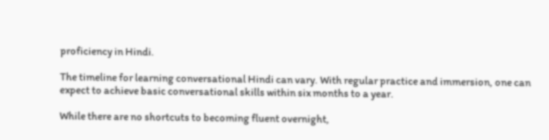proficiency in Hindi.

The timeline for learning conversational Hindi can vary. With regular practice and immersion, one can expect to achieve basic conversational skills within six months to a year.

While there are no shortcuts to becoming fluent overnight,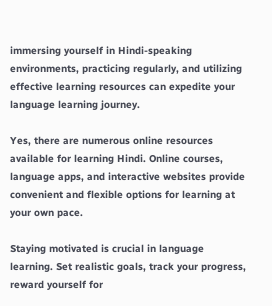immersing yourself in Hindi-speaking environments, practicing regularly, and utilizing effective learning resources can expedite your language learning journey.

Yes, there are numerous online resources available for learning Hindi. Online courses, language apps, and interactive websites provide convenient and flexible options for learning at your own pace.

Staying motivated is crucial in language learning. Set realistic goals, track your progress, reward yourself for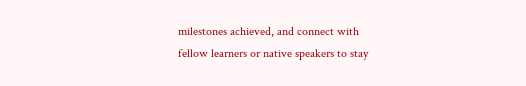milestones achieved, and connect with fellow learners or native speakers to stay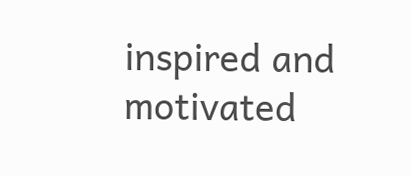inspired and motivated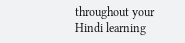throughout your Hindi learning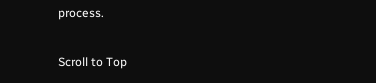process.

Scroll to Top